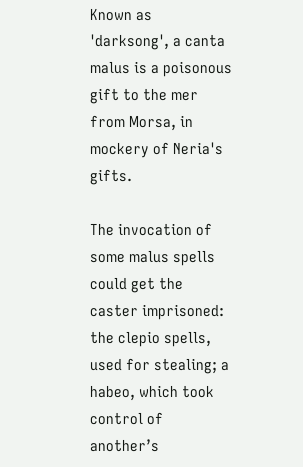Known as 'darksong', a canta malus is a poisonous gift to the mer from Morsa, in mockery of Neria's gifts.

The invocation of some malus spells could get the caster imprisoned: the clepio spells, used for stealing; a habeo, which took control of another’s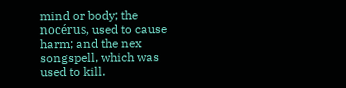mind or body; the nocérus, used to cause harm; and the nex songspell, which was used to kill.